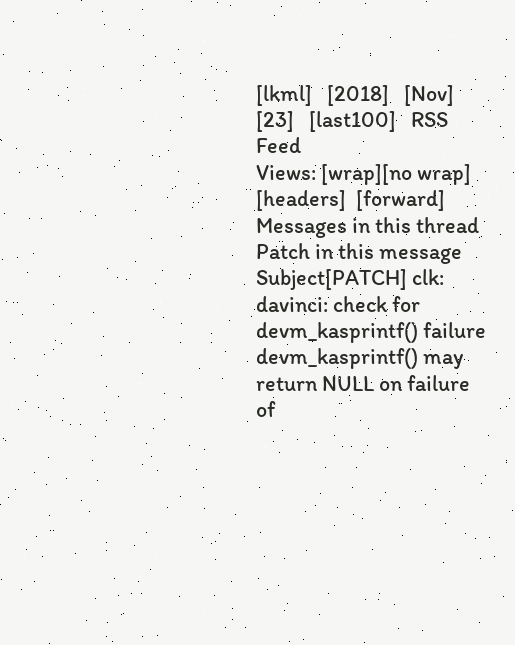[lkml]   [2018]   [Nov]   [23]   [last100]   RSS Feed
Views: [wrap][no wrap]   [headers]  [forward]
Messages in this thread
Patch in this message
Subject[PATCH] clk: davinci: check for devm_kasprintf() failure
devm_kasprintf() may return NULL on failure of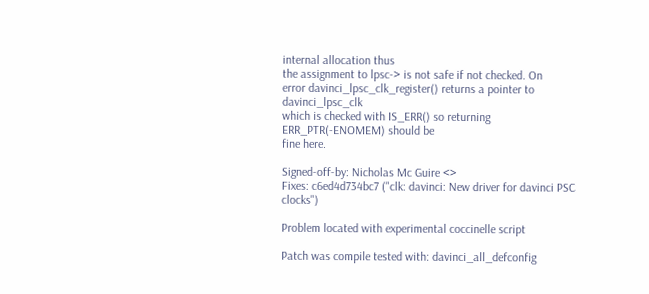internal allocation thus
the assignment to lpsc-> is not safe if not checked. On
error davinci_lpsc_clk_register() returns a pointer to davinci_lpsc_clk
which is checked with IS_ERR() so returning ERR_PTR(-ENOMEM) should be
fine here.

Signed-off-by: Nicholas Mc Guire <>
Fixes: c6ed4d734bc7 ("clk: davinci: New driver for davinci PSC clocks")

Problem located with experimental coccinelle script

Patch was compile tested with: davinci_all_defconfig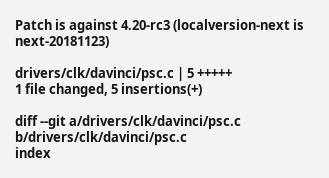Patch is against 4.20-rc3 (localversion-next is next-20181123)

drivers/clk/davinci/psc.c | 5 +++++
1 file changed, 5 insertions(+)

diff --git a/drivers/clk/davinci/psc.c b/drivers/clk/davinci/psc.c
index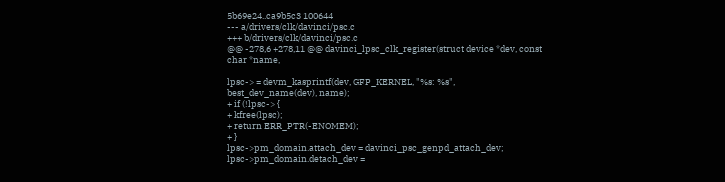5b69e24..ca9b5c3 100644
--- a/drivers/clk/davinci/psc.c
+++ b/drivers/clk/davinci/psc.c
@@ -278,6 +278,11 @@ davinci_lpsc_clk_register(struct device *dev, const char *name,

lpsc-> = devm_kasprintf(dev, GFP_KERNEL, "%s: %s",
best_dev_name(dev), name);
+ if (!lpsc-> {
+ kfree(lpsc);
+ return ERR_PTR(-ENOMEM);
+ }
lpsc->pm_domain.attach_dev = davinci_psc_genpd_attach_dev;
lpsc->pm_domain.detach_dev =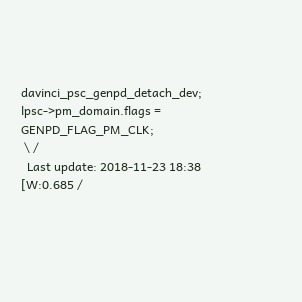davinci_psc_genpd_detach_dev;
lpsc->pm_domain.flags = GENPD_FLAG_PM_CLK;
 \ /
  Last update: 2018-11-23 18:38    [W:0.685 /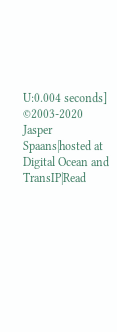U:0.004 seconds]
©2003-2020 Jasper Spaans|hosted at Digital Ocean and TransIP|Read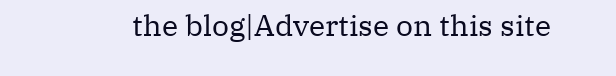the blog|Advertise on this site